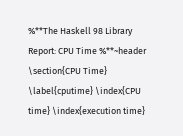%**The Haskell 98 Library Report: CPU Time %**~header \section{CPU Time} \label{cputime} \index{CPU time} \index{execution time}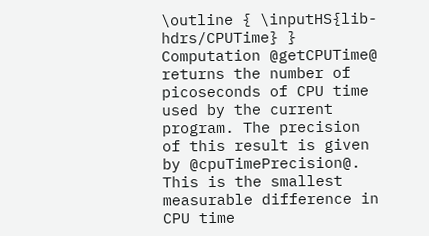\outline { \inputHS{lib-hdrs/CPUTime} } Computation @getCPUTime@ returns the number of picoseconds of CPU time used by the current program. The precision of this result is given by @cpuTimePrecision@. This is the smallest measurable difference in CPU time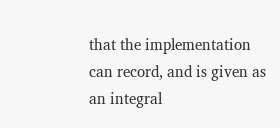that the implementation can record, and is given as an integral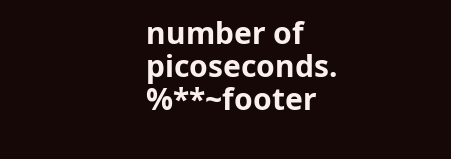number of picoseconds. %**~footer